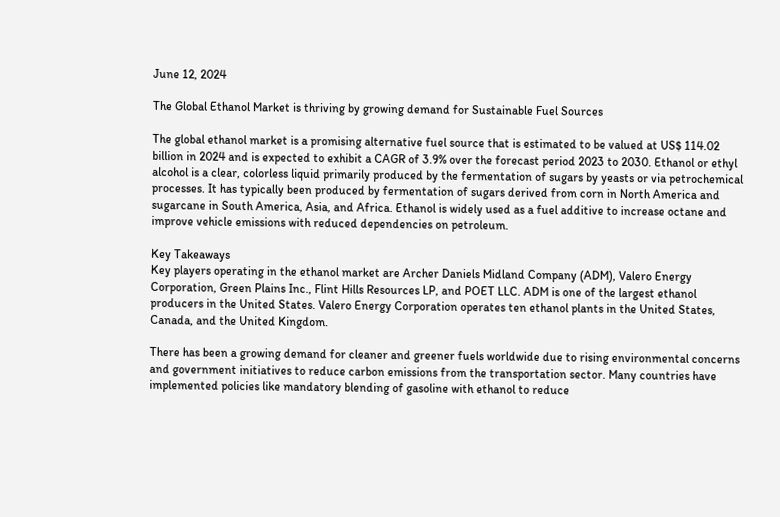June 12, 2024

The Global Ethanol Market is thriving by growing demand for Sustainable Fuel Sources

The global ethanol market is a promising alternative fuel source that is estimated to be valued at US$ 114.02 billion in 2024 and is expected to exhibit a CAGR of 3.9% over the forecast period 2023 to 2030. Ethanol or ethyl alcohol is a clear, colorless liquid primarily produced by the fermentation of sugars by yeasts or via petrochemical processes. It has typically been produced by fermentation of sugars derived from corn in North America and sugarcane in South America, Asia, and Africa. Ethanol is widely used as a fuel additive to increase octane and improve vehicle emissions with reduced dependencies on petroleum.

Key Takeaways
Key players operating in the ethanol market are Archer Daniels Midland Company (ADM), Valero Energy Corporation, Green Plains Inc., Flint Hills Resources LP, and POET LLC. ADM is one of the largest ethanol producers in the United States. Valero Energy Corporation operates ten ethanol plants in the United States, Canada, and the United Kingdom.

There has been a growing demand for cleaner and greener fuels worldwide due to rising environmental concerns and government initiatives to reduce carbon emissions from the transportation sector. Many countries have implemented policies like mandatory blending of gasoline with ethanol to reduce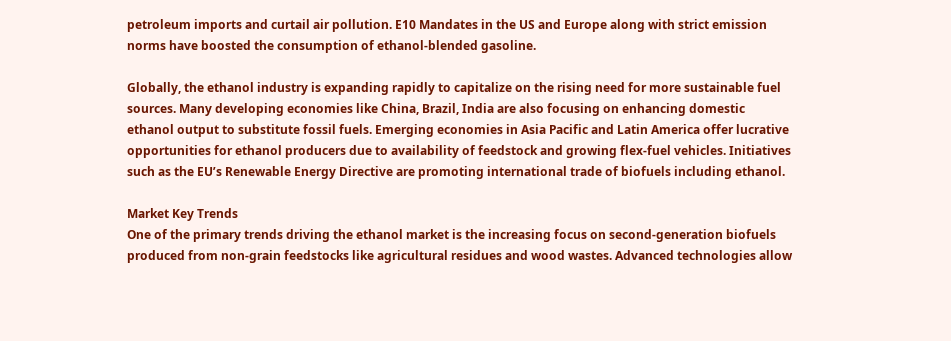petroleum imports and curtail air pollution. E10 Mandates in the US and Europe along with strict emission norms have boosted the consumption of ethanol-blended gasoline.

Globally, the ethanol industry is expanding rapidly to capitalize on the rising need for more sustainable fuel sources. Many developing economies like China, Brazil, India are also focusing on enhancing domestic ethanol output to substitute fossil fuels. Emerging economies in Asia Pacific and Latin America offer lucrative opportunities for ethanol producers due to availability of feedstock and growing flex-fuel vehicles. Initiatives such as the EU’s Renewable Energy Directive are promoting international trade of biofuels including ethanol.

Market Key Trends
One of the primary trends driving the ethanol market is the increasing focus on second-generation biofuels produced from non-grain feedstocks like agricultural residues and wood wastes. Advanced technologies allow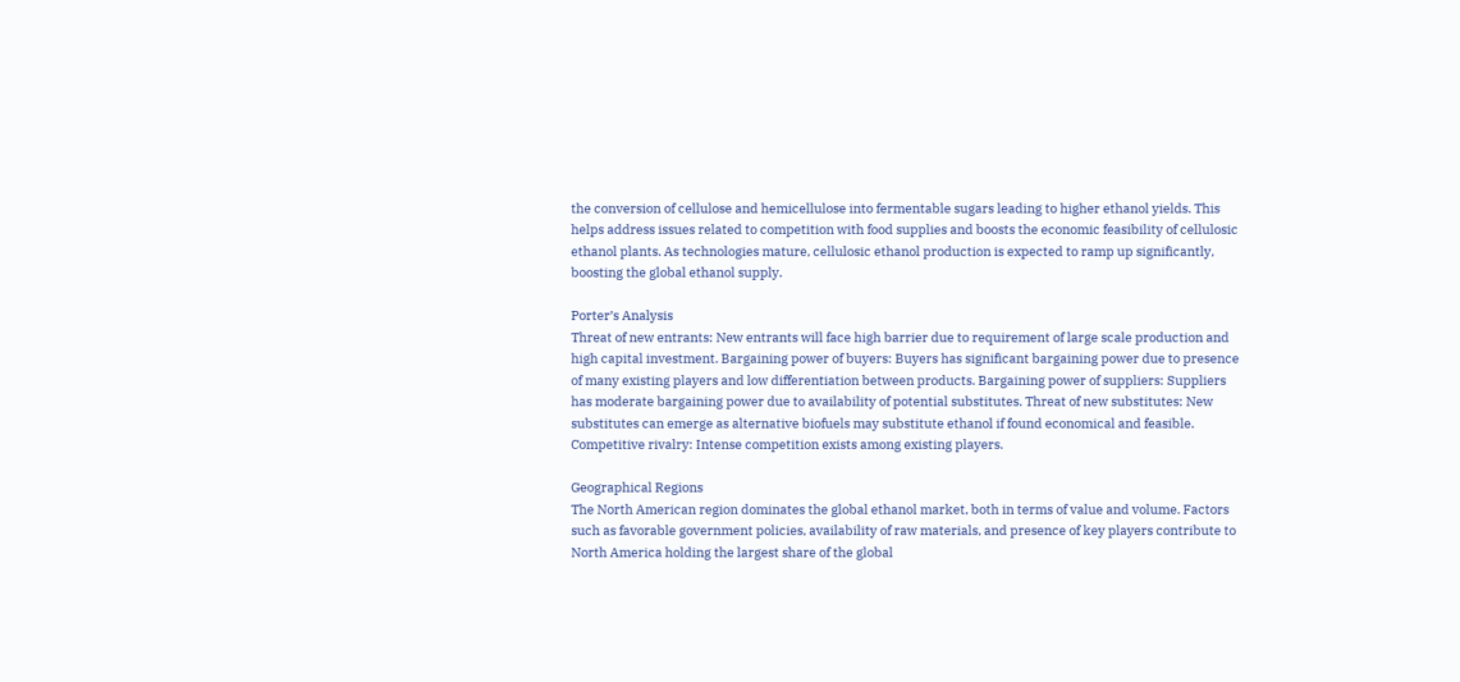the conversion of cellulose and hemicellulose into fermentable sugars leading to higher ethanol yields. This helps address issues related to competition with food supplies and boosts the economic feasibility of cellulosic ethanol plants. As technologies mature, cellulosic ethanol production is expected to ramp up significantly, boosting the global ethanol supply.

Porter’s Analysis
Threat of new entrants: New entrants will face high barrier due to requirement of large scale production and high capital investment. Bargaining power of buyers: Buyers has significant bargaining power due to presence of many existing players and low differentiation between products. Bargaining power of suppliers: Suppliers has moderate bargaining power due to availability of potential substitutes. Threat of new substitutes: New substitutes can emerge as alternative biofuels may substitute ethanol if found economical and feasible. Competitive rivalry: Intense competition exists among existing players.

Geographical Regions
The North American region dominates the global ethanol market, both in terms of value and volume. Factors such as favorable government policies, availability of raw materials, and presence of key players contribute to North America holding the largest share of the global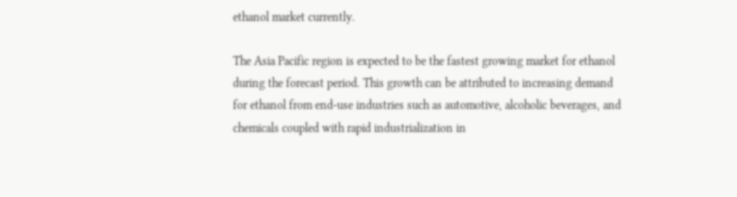ethanol market currently.

The Asia Pacific region is expected to be the fastest growing market for ethanol during the forecast period. This growth can be attributed to increasing demand for ethanol from end-use industries such as automotive, alcoholic beverages, and chemicals coupled with rapid industrialization in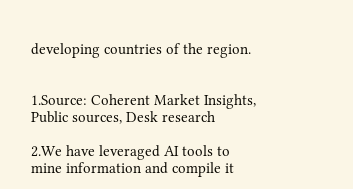developing countries of the region.


1.Source: Coherent Market Insights, Public sources, Desk research

2.We have leveraged AI tools to mine information and compile it